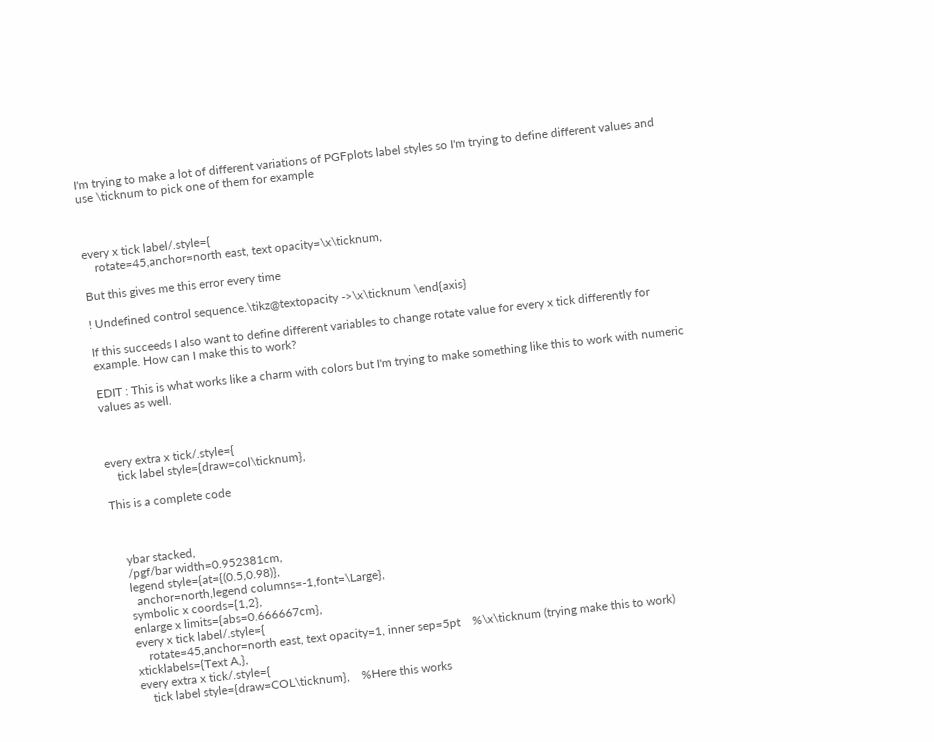I'm trying to make a lot of different variations of PGFplots label styles so I'm trying to define different values and use \ticknum to pick one of them for example



every x tick label/.style={
    rotate=45,anchor=north east, text opacity=\x\ticknum,

But this gives me this error every time

! Undefined control sequence.\tikz@textopacity ->\x\ticknum \end{axis}

If this succeeds I also want to define different variables to change rotate value for every x tick differently for example. How can I make this to work?

EDIT : This is what works like a charm with colors but I'm trying to make something like this to work with numeric values as well.



every extra x tick/.style={
    tick label style={draw=col\ticknum},

This is a complete code



    ybar stacked,
    /pgf/bar width=0.952381cm,
    legend style={at={(0.5,0.98)},
      anchor=north,legend columns=-1,font=\Large},
    symbolic x coords={1,2},
    enlarge x limits={abs=0.666667cm},
    every x tick label/.style={
        rotate=45,anchor=north east, text opacity=1, inner sep=5pt    %\x\ticknum (trying make this to work)
    xticklabels={Text A,},
    every extra x tick/.style={
        tick label style={draw=COL\ticknum},    %Here this works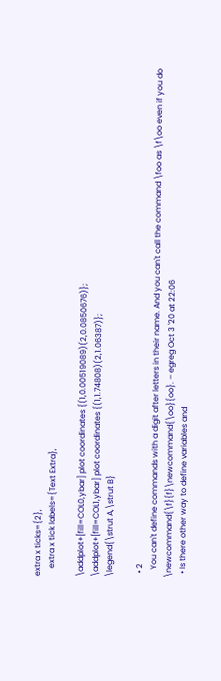extra x ticks={2},
    extra x tick labels={Text Extra},

\addplot+[fill=COL0,ybar] plot coordinates {(1,0.00519089)(2,0.0850676)};
\addplot+[fill=COL1,ybar] plot coordinates {(1,1.74808)(2,1.06387)};
\legend{\strut A,\strut B}

  • 2
    You can't define commands with a digit after letters in their name. And you can't call the command \foo as \f\oo even if you do \newcommand{\f}{f}\newcommand{\oo}{oo}. – egreg Oct 3 '20 at 22:06
  • Is there other way to define variables and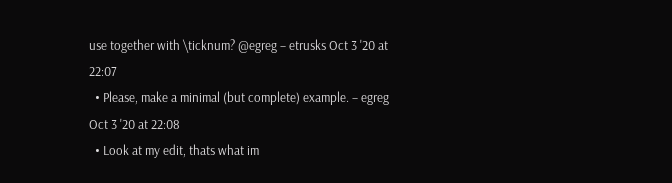use together with \ticknum? @egreg – etrusks Oct 3 '20 at 22:07
  • Please, make a minimal (but complete) example. – egreg Oct 3 '20 at 22:08
  • Look at my edit, thats what im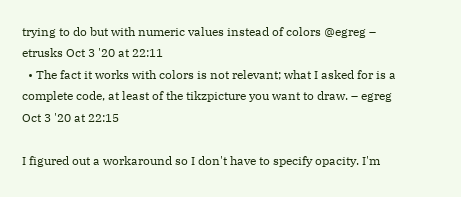trying to do but with numeric values instead of colors @egreg – etrusks Oct 3 '20 at 22:11
  • The fact it works with colors is not relevant; what I asked for is a complete code, at least of the tikzpicture you want to draw. – egreg Oct 3 '20 at 22:15

I figured out a workaround so I don't have to specify opacity. I'm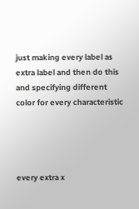just making every label as extra label and then do this and specifying different color for every characteristic




every extra x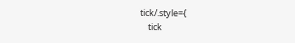tick/.style={
    tick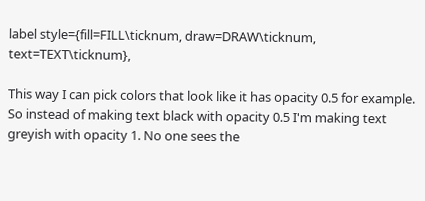label style={fill=FILL\ticknum, draw=DRAW\ticknum,  text=TEXT\ticknum},

This way I can pick colors that look like it has opacity 0.5 for example. So instead of making text black with opacity 0.5 I'm making text greyish with opacity 1. No one sees the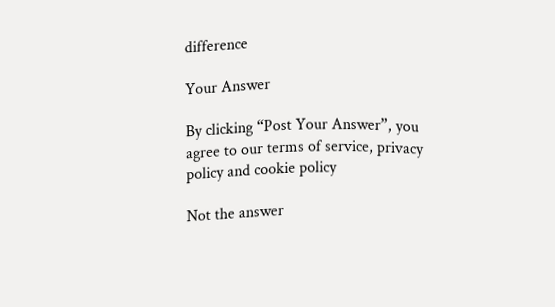difference

Your Answer

By clicking “Post Your Answer”, you agree to our terms of service, privacy policy and cookie policy

Not the answer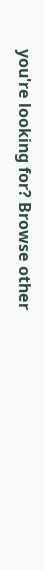you're looking for? Browse other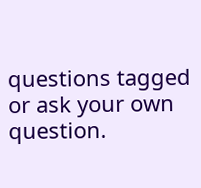questions tagged or ask your own question.